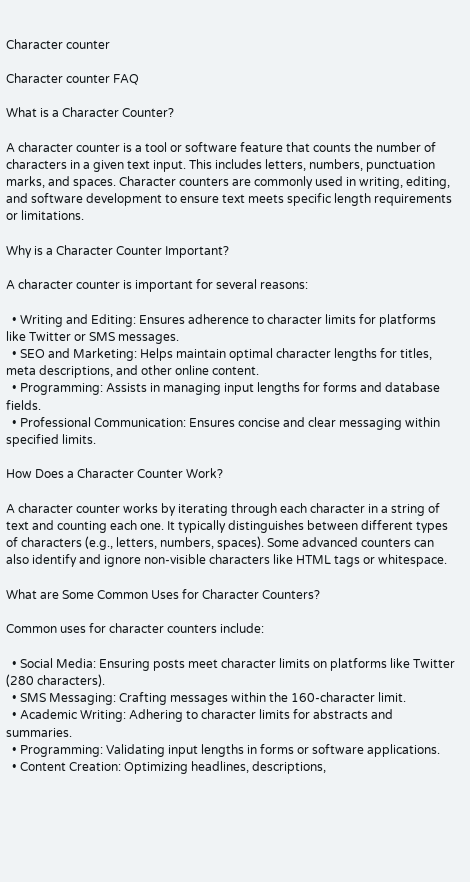Character counter

Character counter FAQ

What is a Character Counter?

A character counter is a tool or software feature that counts the number of characters in a given text input. This includes letters, numbers, punctuation marks, and spaces. Character counters are commonly used in writing, editing, and software development to ensure text meets specific length requirements or limitations.

Why is a Character Counter Important?

A character counter is important for several reasons:

  • Writing and Editing: Ensures adherence to character limits for platforms like Twitter or SMS messages.
  • SEO and Marketing: Helps maintain optimal character lengths for titles, meta descriptions, and other online content.
  • Programming: Assists in managing input lengths for forms and database fields.
  • Professional Communication: Ensures concise and clear messaging within specified limits.

How Does a Character Counter Work?

A character counter works by iterating through each character in a string of text and counting each one. It typically distinguishes between different types of characters (e.g., letters, numbers, spaces). Some advanced counters can also identify and ignore non-visible characters like HTML tags or whitespace.

What are Some Common Uses for Character Counters?

Common uses for character counters include:

  • Social Media: Ensuring posts meet character limits on platforms like Twitter (280 characters).
  • SMS Messaging: Crafting messages within the 160-character limit.
  • Academic Writing: Adhering to character limits for abstracts and summaries.
  • Programming: Validating input lengths in forms or software applications.
  • Content Creation: Optimizing headlines, descriptions,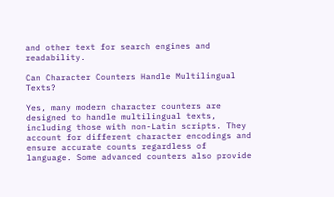and other text for search engines and readability.

Can Character Counters Handle Multilingual Texts?

Yes, many modern character counters are designed to handle multilingual texts, including those with non-Latin scripts. They account for different character encodings and ensure accurate counts regardless of language. Some advanced counters also provide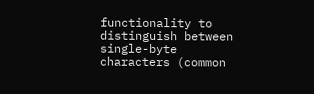functionality to distinguish between single-byte characters (common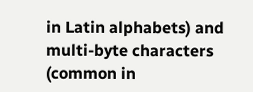in Latin alphabets) and multi-byte characters (common in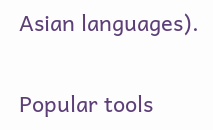Asian languages).

Popular tools